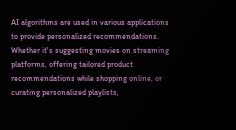AI algorithms are used in various applications to provide personalized recommendations. Whether it's suggesting movies on streaming platforms, offering tailored product recommendations while shopping online, or curating personalized playlists,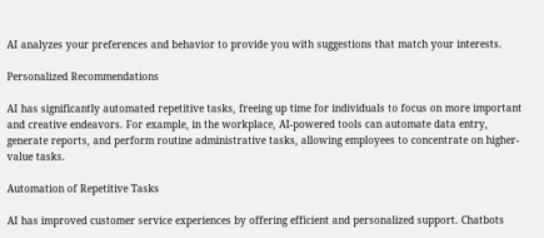AI analyzes your preferences and behavior to provide you with suggestions that match your interests.

Personalized Recommendations

AI has significantly automated repetitive tasks, freeing up time for individuals to focus on more important and creative endeavors. For example, in the workplace, AI-powered tools can automate data entry, generate reports, and perform routine administrative tasks, allowing employees to concentrate on higher-value tasks.

Automation of Repetitive Tasks

AI has improved customer service experiences by offering efficient and personalized support. Chatbots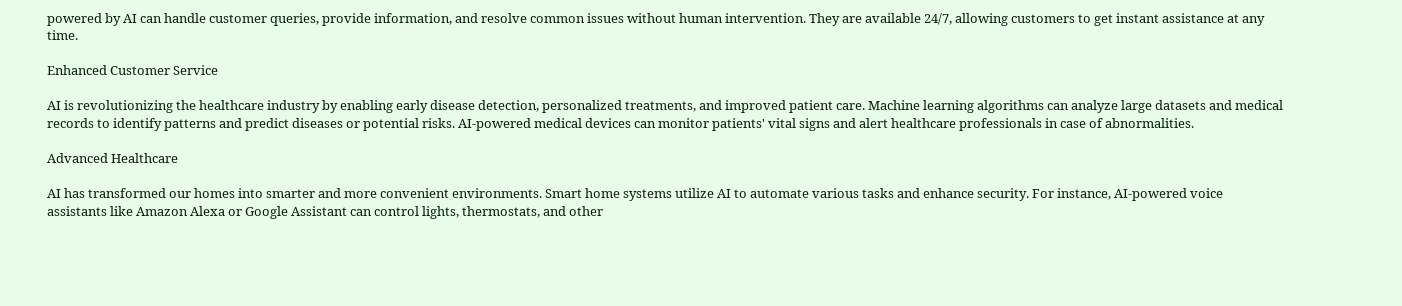powered by AI can handle customer queries, provide information, and resolve common issues without human intervention. They are available 24/7, allowing customers to get instant assistance at any time.

Enhanced Customer Service

AI is revolutionizing the healthcare industry by enabling early disease detection, personalized treatments, and improved patient care. Machine learning algorithms can analyze large datasets and medical records to identify patterns and predict diseases or potential risks. AI-powered medical devices can monitor patients' vital signs and alert healthcare professionals in case of abnormalities.

Advanced Healthcare

AI has transformed our homes into smarter and more convenient environments. Smart home systems utilize AI to automate various tasks and enhance security. For instance, AI-powered voice assistants like Amazon Alexa or Google Assistant can control lights, thermostats, and other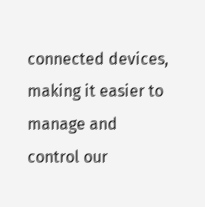connected devices, making it easier to manage and control our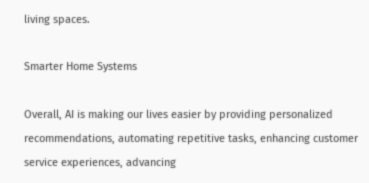living spaces.

Smarter Home Systems

Overall, AI is making our lives easier by providing personalized recommendations, automating repetitive tasks, enhancing customer service experiences, advancing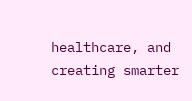healthcare, and creating smarter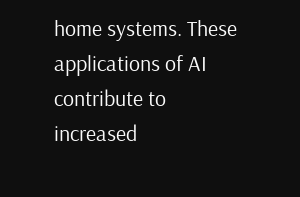home systems. These applications of AI contribute to increased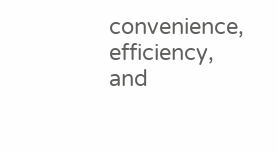convenience, efficiency, and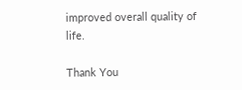improved overall quality of life.

Thank You